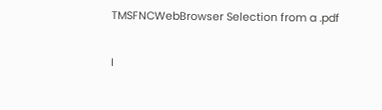TMSFNCWebBrowser Selection from a .pdf

I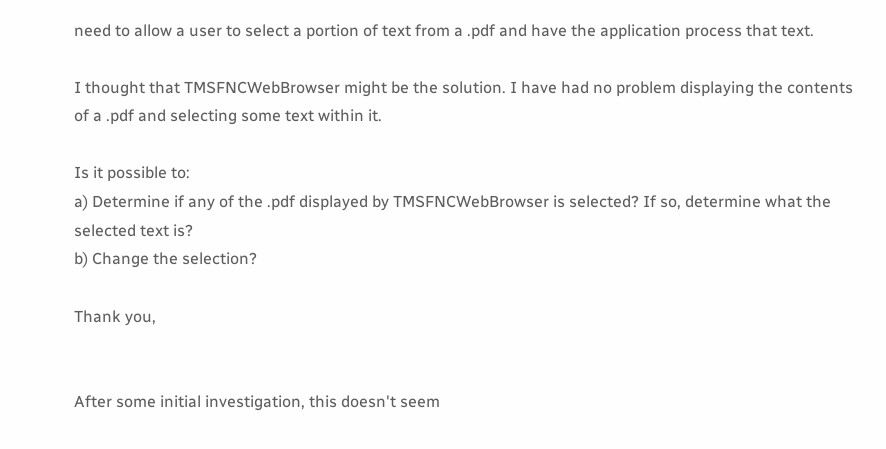need to allow a user to select a portion of text from a .pdf and have the application process that text.

I thought that TMSFNCWebBrowser might be the solution. I have had no problem displaying the contents of a .pdf and selecting some text within it.

Is it possible to:
a) Determine if any of the .pdf displayed by TMSFNCWebBrowser is selected? If so, determine what the selected text is?
b) Change the selection?

Thank you,


After some initial investigation, this doesn't seem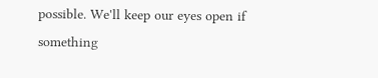possible. We'll keep our eyes open if something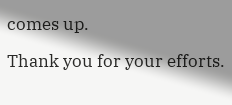comes up.

Thank you for your efforts.